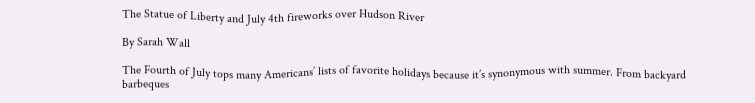The Statue of Liberty and July 4th fireworks over Hudson River

By Sarah Wall

The Fourth of July tops many Americans’ lists of favorite holidays because it’s synonymous with summer. From backyard barbeques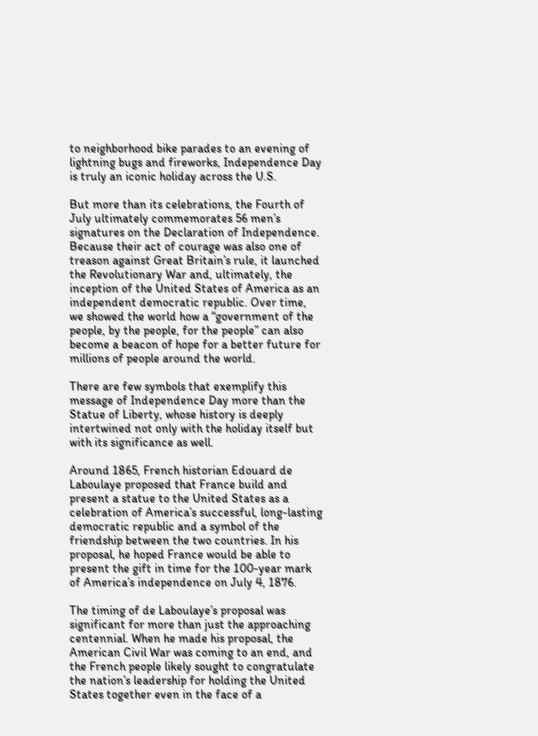to neighborhood bike parades to an evening of lightning bugs and fireworks, Independence Day is truly an iconic holiday across the U.S.

But more than its celebrations, the Fourth of July ultimately commemorates 56 men’s signatures on the Declaration of Independence. Because their act of courage was also one of treason against Great Britain’s rule, it launched the Revolutionary War and, ultimately, the inception of the United States of America as an independent democratic republic. Over time, we showed the world how a “government of the people, by the people, for the people” can also become a beacon of hope for a better future for millions of people around the world.

There are few symbols that exemplify this message of Independence Day more than the Statue of Liberty, whose history is deeply intertwined not only with the holiday itself but with its significance as well.

Around 1865, French historian Edouard de Laboulaye proposed that France build and present a statue to the United States as a celebration of America’s successful, long-lasting democratic republic and a symbol of the friendship between the two countries. In his proposal, he hoped France would be able to present the gift in time for the 100-year mark of America’s independence on July 4, 1876.

The timing of de Laboulaye’s proposal was significant for more than just the approaching centennial. When he made his proposal, the American Civil War was coming to an end, and the French people likely sought to congratulate the nation’s leadership for holding the United States together even in the face of a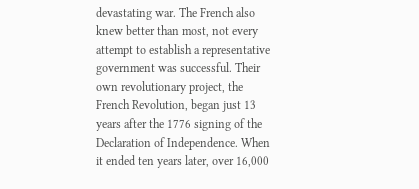devastating war. The French also knew better than most, not every attempt to establish a representative government was successful. Their own revolutionary project, the French Revolution, began just 13 years after the 1776 signing of the Declaration of Independence. When it ended ten years later, over 16,000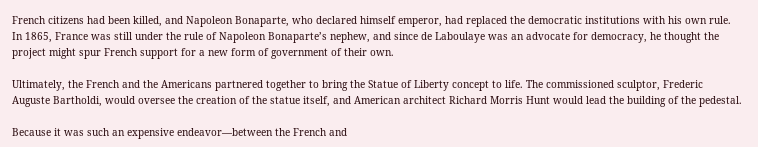French citizens had been killed, and Napoleon Bonaparte, who declared himself emperor, had replaced the democratic institutions with his own rule. In 1865, France was still under the rule of Napoleon Bonaparte’s nephew, and since de Laboulaye was an advocate for democracy, he thought the project might spur French support for a new form of government of their own.

Ultimately, the French and the Americans partnered together to bring the Statue of Liberty concept to life. The commissioned sculptor, Frederic Auguste Bartholdi, would oversee the creation of the statue itself, and American architect Richard Morris Hunt would lead the building of the pedestal.

Because it was such an expensive endeavor—between the French and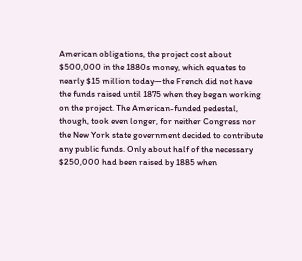American obligations, the project cost about $500,000 in the 1880s money, which equates to nearly $15 million today—the French did not have the funds raised until 1875 when they began working on the project. The American-funded pedestal, though, took even longer, for neither Congress nor the New York state government decided to contribute any public funds. Only about half of the necessary $250,000 had been raised by 1885 when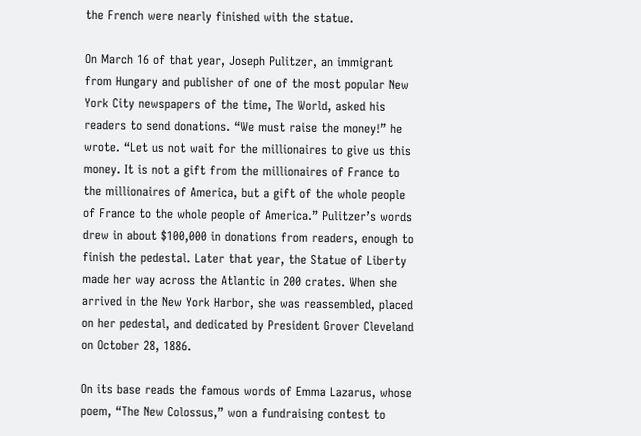the French were nearly finished with the statue.

On March 16 of that year, Joseph Pulitzer, an immigrant from Hungary and publisher of one of the most popular New York City newspapers of the time, The World, asked his readers to send donations. “We must raise the money!” he wrote. “Let us not wait for the millionaires to give us this money. It is not a gift from the millionaires of France to the millionaires of America, but a gift of the whole people of France to the whole people of America.” Pulitzer’s words drew in about $100,000 in donations from readers, enough to finish the pedestal. Later that year, the Statue of Liberty made her way across the Atlantic in 200 crates. When she arrived in the New York Harbor, she was reassembled, placed on her pedestal, and dedicated by President Grover Cleveland on October 28, 1886.

On its base reads the famous words of Emma Lazarus, whose poem, “The New Colossus,” won a fundraising contest to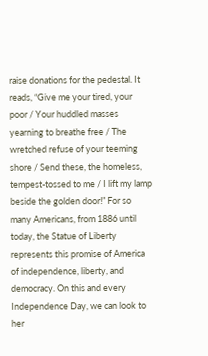raise donations for the pedestal. It reads, “Give me your tired, your poor / Your huddled masses yearning to breathe free / The wretched refuse of your teeming shore / Send these, the homeless, tempest-tossed to me / I lift my lamp beside the golden door!” For so many Americans, from 1886 until today, the Statue of Liberty represents this promise of America of independence, liberty, and democracy. On this and every Independence Day, we can look to her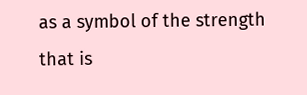as a symbol of the strength that is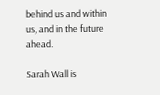behind us and within us, and in the future ahead.

Sarah Wall is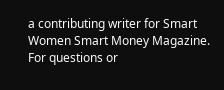a contributing writer for Smart Women Smart Money Magazine. For questions or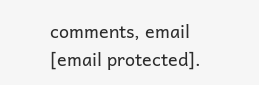comments, email [email protected].